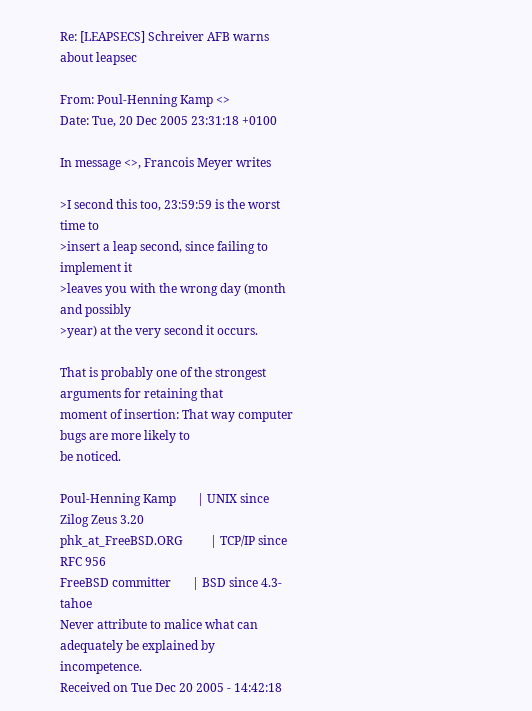Re: [LEAPSECS] Schreiver AFB warns about leapsec

From: Poul-Henning Kamp <>
Date: Tue, 20 Dec 2005 23:31:18 +0100

In message <>, Francois Meyer writes

>I second this too, 23:59:59 is the worst time to
>insert a leap second, since failing to implement it
>leaves you with the wrong day (month and possibly
>year) at the very second it occurs.

That is probably one of the strongest arguments for retaining that
moment of insertion: That way computer bugs are more likely to
be noticed.

Poul-Henning Kamp       | UNIX since Zilog Zeus 3.20
phk_at_FreeBSD.ORG         | TCP/IP since RFC 956
FreeBSD committer       | BSD since 4.3-tahoe
Never attribute to malice what can adequately be explained by incompetence.
Received on Tue Dec 20 2005 - 14:42:18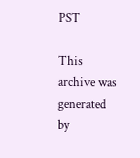PST

This archive was generated by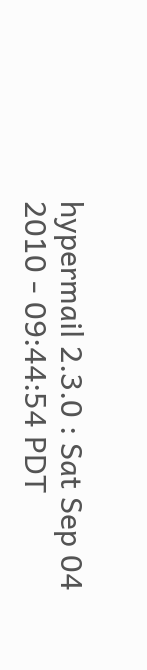hypermail 2.3.0 : Sat Sep 04 2010 - 09:44:54 PDT